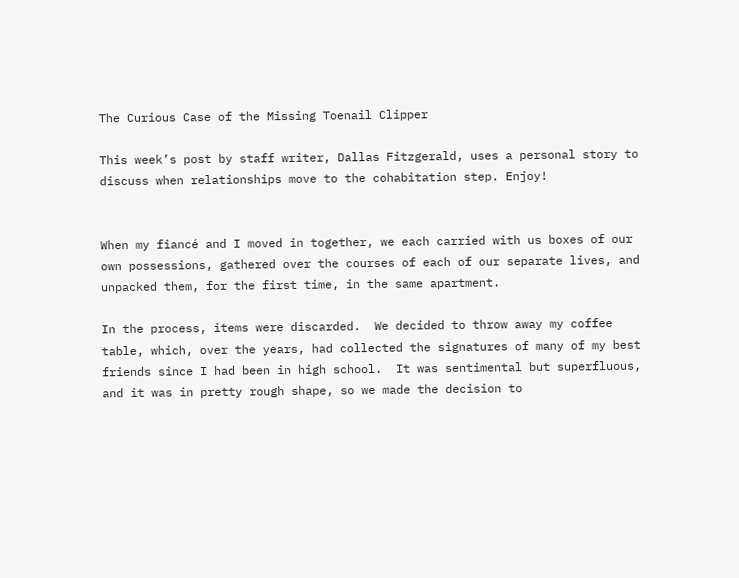The Curious Case of the Missing Toenail Clipper

This week’s post by staff writer, Dallas Fitzgerald, uses a personal story to discuss when relationships move to the cohabitation step. Enjoy!


When my fiancé and I moved in together, we each carried with us boxes of our own possessions, gathered over the courses of each of our separate lives, and unpacked them, for the first time, in the same apartment.

In the process, items were discarded.  We decided to throw away my coffee table, which, over the years, had collected the signatures of many of my best friends since I had been in high school.  It was sentimental but superfluous, and it was in pretty rough shape, so we made the decision to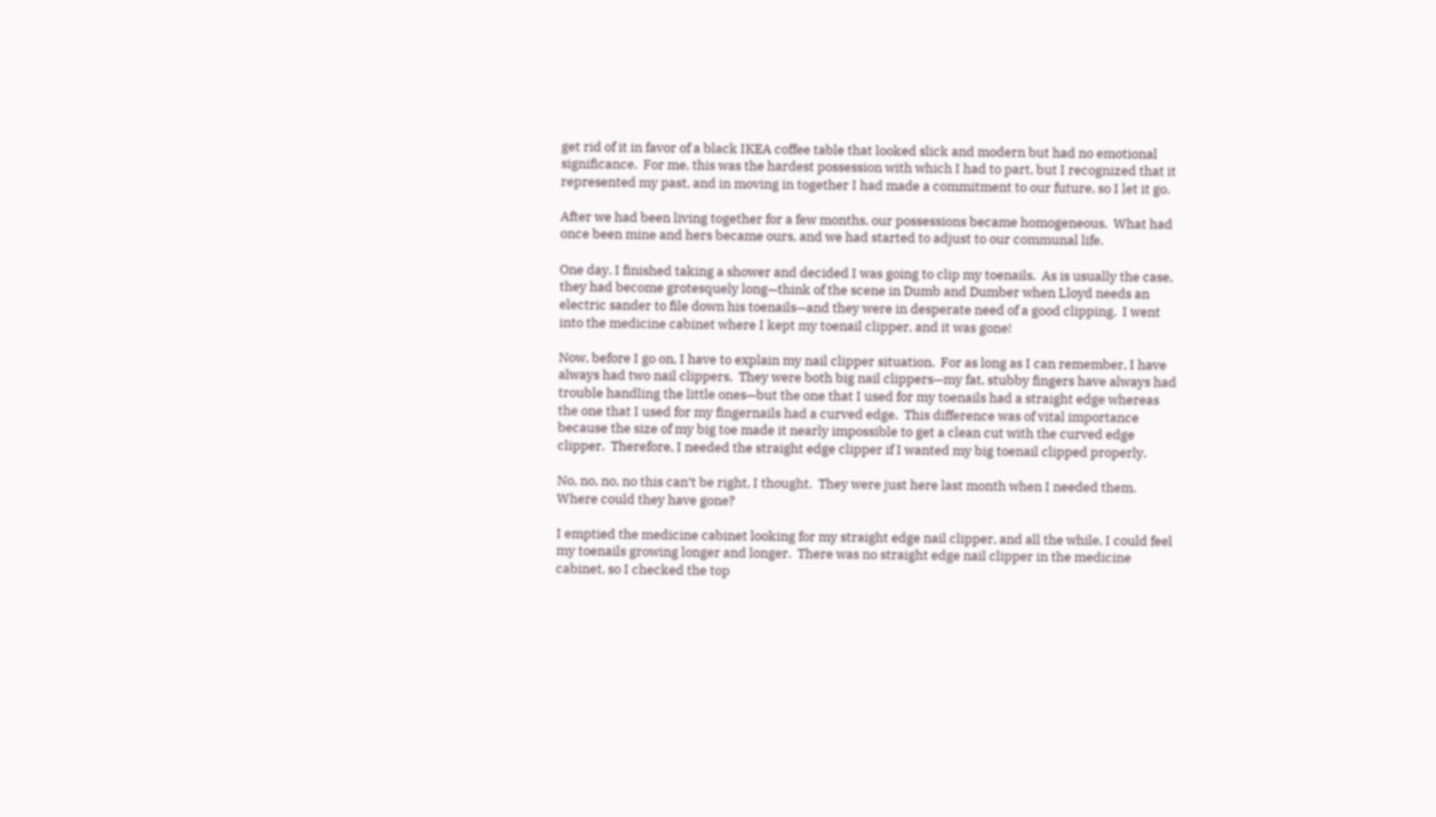get rid of it in favor of a black IKEA coffee table that looked slick and modern but had no emotional significance.  For me, this was the hardest possession with which I had to part, but I recognized that it represented my past, and in moving in together I had made a commitment to our future, so I let it go.

After we had been living together for a few months, our possessions became homogeneous.  What had once been mine and hers became ours, and we had started to adjust to our communal life.

One day, I finished taking a shower and decided I was going to clip my toenails.  As is usually the case, they had become grotesquely long—think of the scene in Dumb and Dumber when Lloyd needs an electric sander to file down his toenails—and they were in desperate need of a good clipping.  I went into the medicine cabinet where I kept my toenail clipper, and it was gone!

Now, before I go on, I have to explain my nail clipper situation.  For as long as I can remember, I have always had two nail clippers.  They were both big nail clippers—my fat, stubby fingers have always had trouble handling the little ones—but the one that I used for my toenails had a straight edge whereas the one that I used for my fingernails had a curved edge.  This difference was of vital importance because the size of my big toe made it nearly impossible to get a clean cut with the curved edge clipper.  Therefore, I needed the straight edge clipper if I wanted my big toenail clipped properly.

No, no, no, no this can’t be right, I thought.  They were just here last month when I needed them.  Where could they have gone?

I emptied the medicine cabinet looking for my straight edge nail clipper, and all the while, I could feel my toenails growing longer and longer.  There was no straight edge nail clipper in the medicine cabinet, so I checked the top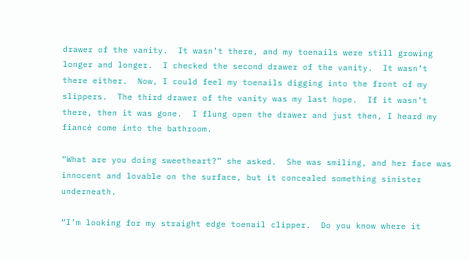drawer of the vanity.  It wasn’t there, and my toenails were still growing longer and longer.  I checked the second drawer of the vanity.  It wasn’t there either.  Now, I could feel my toenails digging into the front of my slippers.  The third drawer of the vanity was my last hope.  If it wasn’t there, then it was gone.  I flung open the drawer and just then, I heard my fiancé come into the bathroom.

“What are you doing sweetheart?” she asked.  She was smiling, and her face was innocent and lovable on the surface, but it concealed something sinister underneath.

“I’m looking for my straight edge toenail clipper.  Do you know where it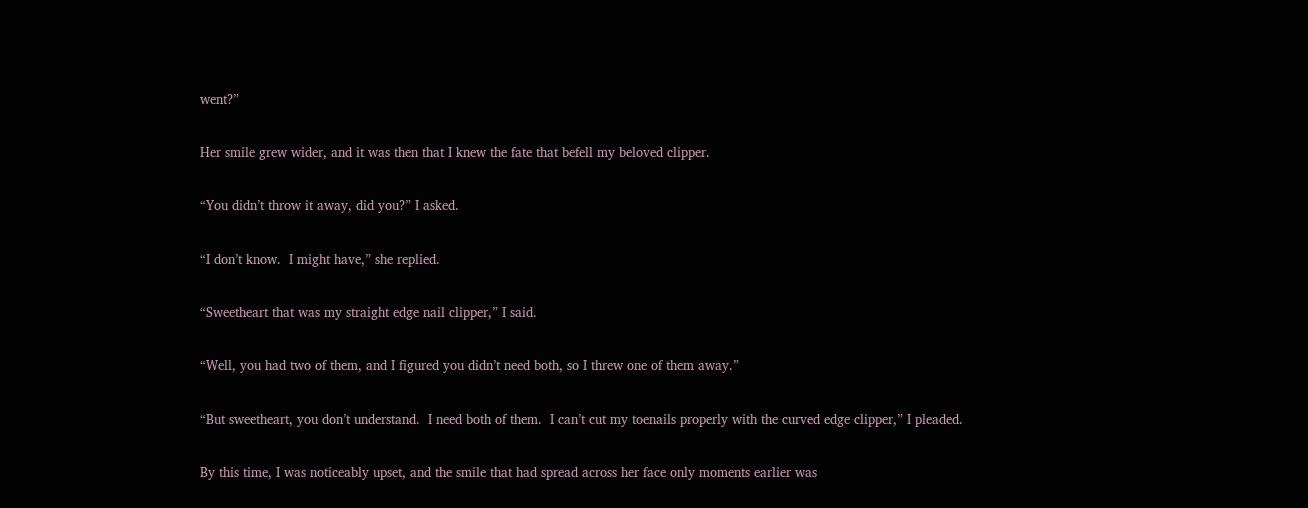went?”

Her smile grew wider, and it was then that I knew the fate that befell my beloved clipper.

“You didn’t throw it away, did you?” I asked.

“I don’t know.  I might have,” she replied.

“Sweetheart that was my straight edge nail clipper,” I said.

“Well, you had two of them, and I figured you didn’t need both, so I threw one of them away.”

“But sweetheart, you don’t understand.  I need both of them.  I can’t cut my toenails properly with the curved edge clipper,” I pleaded.

By this time, I was noticeably upset, and the smile that had spread across her face only moments earlier was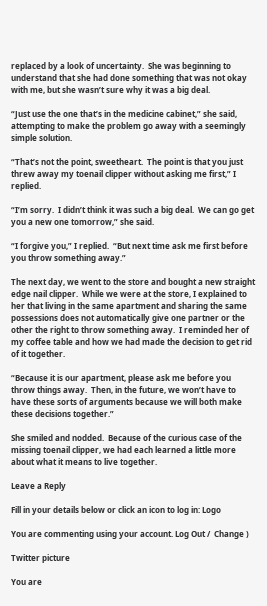replaced by a look of uncertainty.  She was beginning to understand that she had done something that was not okay with me, but she wasn’t sure why it was a big deal.

“Just use the one that’s in the medicine cabinet,” she said, attempting to make the problem go away with a seemingly simple solution.

“That’s not the point, sweetheart.  The point is that you just threw away my toenail clipper without asking me first,” I replied.

“I’m sorry.  I didn’t think it was such a big deal.  We can go get you a new one tomorrow,” she said.

“I forgive you,” I replied.  “But next time ask me first before you throw something away.”

The next day, we went to the store and bought a new straight edge nail clipper.  While we were at the store, I explained to her that living in the same apartment and sharing the same possessions does not automatically give one partner or the other the right to throw something away.  I reminded her of my coffee table and how we had made the decision to get rid of it together.

“Because it is our apartment, please ask me before you throw things away.  Then, in the future, we won’t have to have these sorts of arguments because we will both make these decisions together.”

She smiled and nodded.  Because of the curious case of the missing toenail clipper, we had each learned a little more about what it means to live together.

Leave a Reply

Fill in your details below or click an icon to log in: Logo

You are commenting using your account. Log Out /  Change )

Twitter picture

You are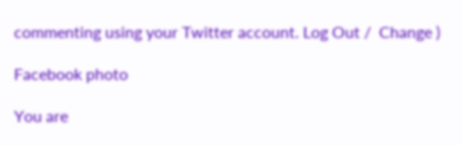commenting using your Twitter account. Log Out /  Change )

Facebook photo

You are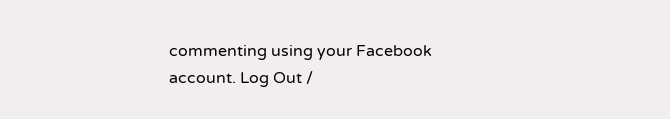commenting using your Facebook account. Log Out /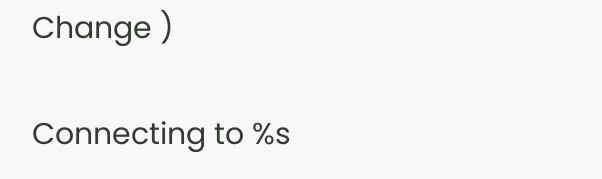Change )

Connecting to %s